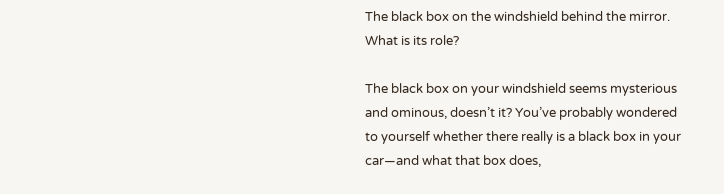The black box on the windshield behind the mirror. What is its role?

The black box on your windshield seems mysterious and ominous, doesn’t it? You’ve probably wondered to yourself whether there really is a black box in your car—and what that box does,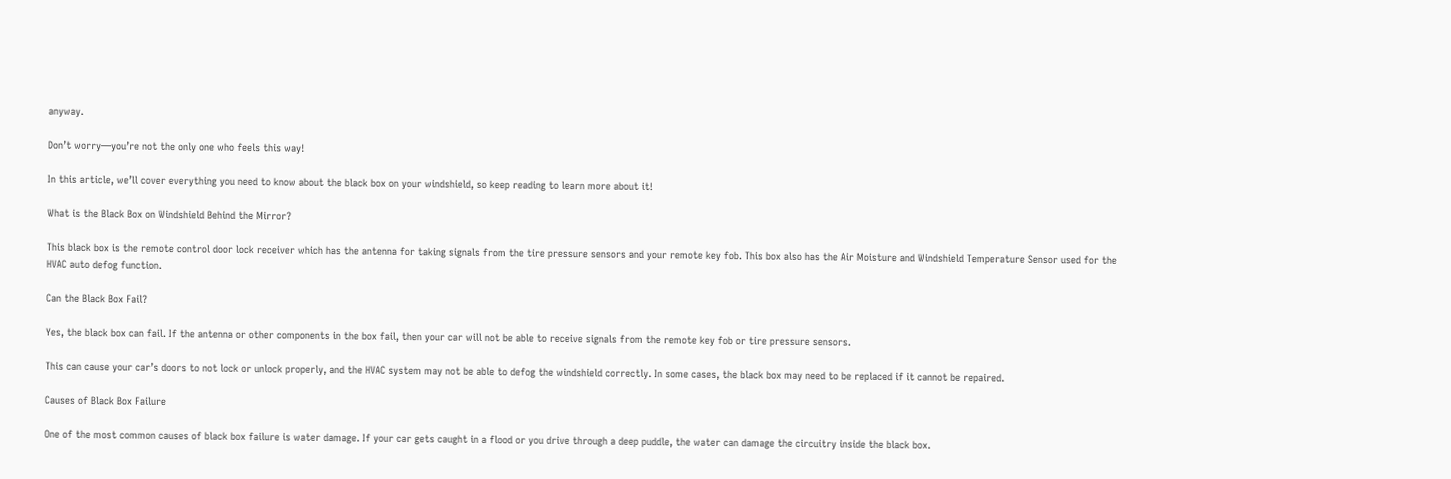anyway.

Don’t worry—you’re not the only one who feels this way!

In this article, we’ll cover everything you need to know about the black box on your windshield, so keep reading to learn more about it!

What is the Black Box on Windshield Behind the Mirror?

This black box is the remote control door lock receiver which has the antenna for taking signals from the tire pressure sensors and your remote key fob. This box also has the Air Moisture and Windshield Temperature Sensor used for the HVAC auto defog function.

Can the Black Box Fail?

Yes, the black box can fail. If the antenna or other components in the box fail, then your car will not be able to receive signals from the remote key fob or tire pressure sensors.

This can cause your car’s doors to not lock or unlock properly, and the HVAC system may not be able to defog the windshield correctly. In some cases, the black box may need to be replaced if it cannot be repaired.

Causes of Black Box Failure

One of the most common causes of black box failure is water damage. If your car gets caught in a flood or you drive through a deep puddle, the water can damage the circuitry inside the black box.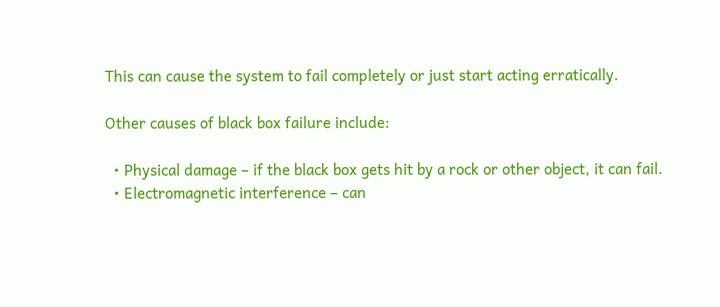This can cause the system to fail completely or just start acting erratically.

Other causes of black box failure include:

  • Physical damage – if the black box gets hit by a rock or other object, it can fail.
  • Electromagnetic interference – can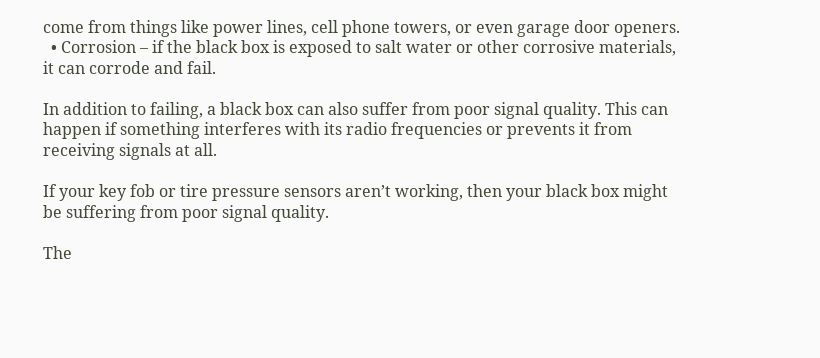come from things like power lines, cell phone towers, or even garage door openers.
  • Corrosion – if the black box is exposed to salt water or other corrosive materials, it can corrode and fail.

In addition to failing, a black box can also suffer from poor signal quality. This can happen if something interferes with its radio frequencies or prevents it from receiving signals at all.

If your key fob or tire pressure sensors aren’t working, then your black box might be suffering from poor signal quality.

The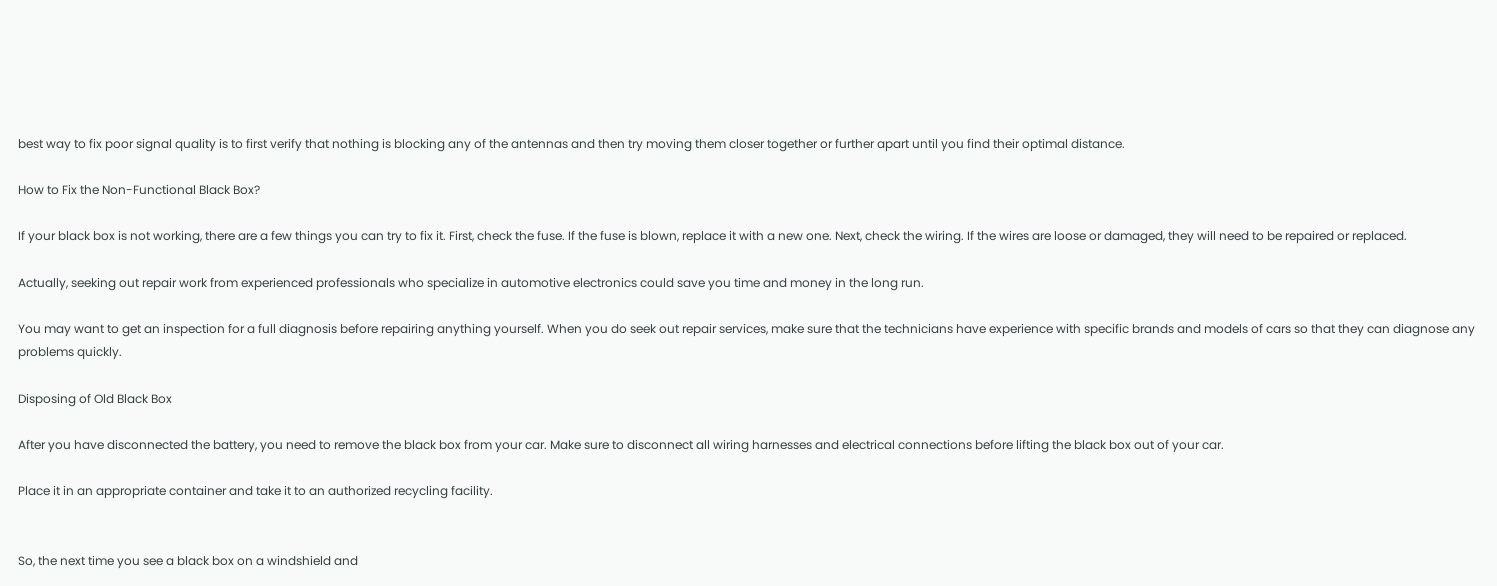best way to fix poor signal quality is to first verify that nothing is blocking any of the antennas and then try moving them closer together or further apart until you find their optimal distance.

How to Fix the Non-Functional Black Box?

If your black box is not working, there are a few things you can try to fix it. First, check the fuse. If the fuse is blown, replace it with a new one. Next, check the wiring. If the wires are loose or damaged, they will need to be repaired or replaced.

Actually, seeking out repair work from experienced professionals who specialize in automotive electronics could save you time and money in the long run.

You may want to get an inspection for a full diagnosis before repairing anything yourself. When you do seek out repair services, make sure that the technicians have experience with specific brands and models of cars so that they can diagnose any problems quickly.

Disposing of Old Black Box

After you have disconnected the battery, you need to remove the black box from your car. Make sure to disconnect all wiring harnesses and electrical connections before lifting the black box out of your car.

Place it in an appropriate container and take it to an authorized recycling facility.


So, the next time you see a black box on a windshield and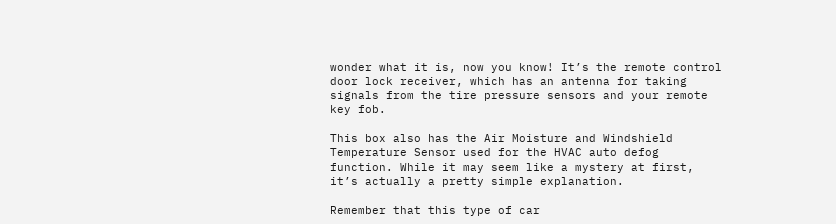wonder what it is, now you know! It’s the remote control door lock receiver, which has an antenna for taking signals from the tire pressure sensors and your remote key fob.

This box also has the Air Moisture and Windshield Temperature Sensor used for the HVAC auto defog function. While it may seem like a mystery at first, it’s actually a pretty simple explanation.

Remember that this type of car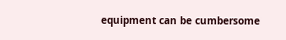equipment can be cumbersome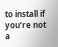to install if you’re not a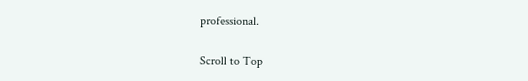professional.

Scroll to Top